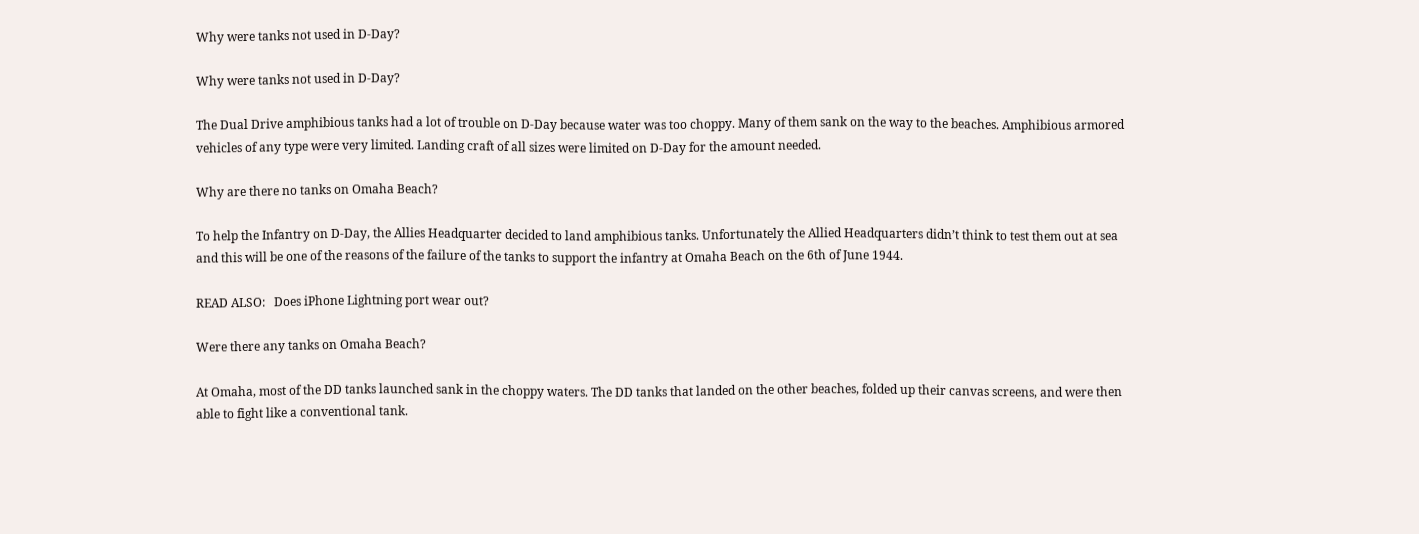Why were tanks not used in D-Day?

Why were tanks not used in D-Day?

The Dual Drive amphibious tanks had a lot of trouble on D-Day because water was too choppy. Many of them sank on the way to the beaches. Amphibious armored vehicles of any type were very limited. Landing craft of all sizes were limited on D-Day for the amount needed.

Why are there no tanks on Omaha Beach?

To help the Infantry on D-Day, the Allies Headquarter decided to land amphibious tanks. Unfortunately the Allied Headquarters didn’t think to test them out at sea and this will be one of the reasons of the failure of the tanks to support the infantry at Omaha Beach on the 6th of June 1944.

READ ALSO:   Does iPhone Lightning port wear out?

Were there any tanks on Omaha Beach?

At Omaha, most of the DD tanks launched sank in the choppy waters. The DD tanks that landed on the other beaches, folded up their canvas screens, and were then able to fight like a conventional tank.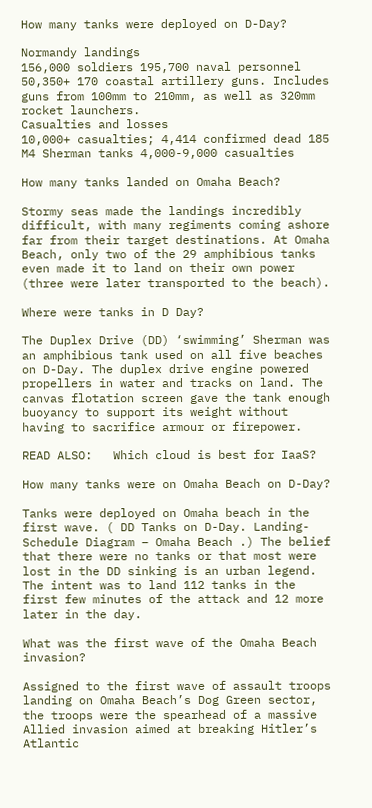How many tanks were deployed on D-Day?

Normandy landings
156,000 soldiers 195,700 naval personnel 50,350+ 170 coastal artillery guns. Includes guns from 100mm to 210mm, as well as 320mm rocket launchers.
Casualties and losses
10,000+ casualties; 4,414 confirmed dead 185 M4 Sherman tanks 4,000-9,000 casualties

How many tanks landed on Omaha Beach?

Stormy seas made the landings incredibly difficult, with many regiments coming ashore far from their target destinations. At Omaha Beach, only two of the 29 amphibious tanks even made it to land on their own power (three were later transported to the beach).

Where were tanks in D Day?

The Duplex Drive (DD) ‘swimming’ Sherman was an amphibious tank used on all five beaches on D-Day. The duplex drive engine powered propellers in water and tracks on land. The canvas flotation screen gave the tank enough buoyancy to support its weight without having to sacrifice armour or firepower.

READ ALSO:   Which cloud is best for IaaS?

How many tanks were on Omaha Beach on D-Day?

Tanks were deployed on Omaha beach in the first wave. ( DD Tanks on D-Day. Landing-Schedule Diagram – Omaha Beach .) The belief that there were no tanks or that most were lost in the DD sinking is an urban legend. The intent was to land 112 tanks in the first few minutes of the attack and 12 more later in the day.

What was the first wave of the Omaha Beach invasion?

Assigned to the first wave of assault troops landing on Omaha Beach’s Dog Green sector, the troops were the spearhead of a massive Allied invasion aimed at breaking Hitler’s Atlantic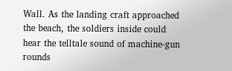Wall. As the landing craft approached the beach, the soldiers inside could hear the telltale sound of machine-gun rounds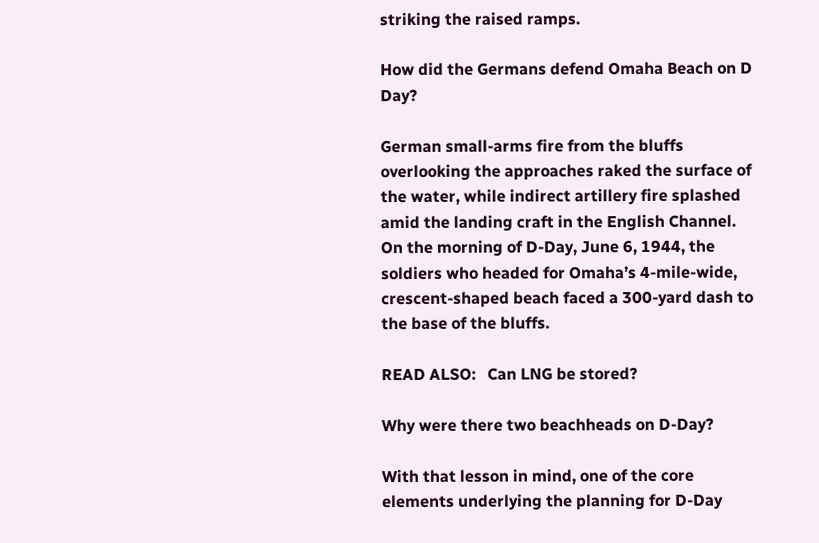striking the raised ramps.

How did the Germans defend Omaha Beach on D Day?

German small-arms fire from the bluffs overlooking the approaches raked the surface of the water, while indirect artillery fire splashed amid the landing craft in the English Channel. On the morning of D-Day, June 6, 1944, the soldiers who headed for Omaha’s 4-mile-wide, crescent-shaped beach faced a 300-yard dash to the base of the bluffs.

READ ALSO:   Can LNG be stored?

Why were there two beachheads on D-Day?

With that lesson in mind, one of the core elements underlying the planning for D-Day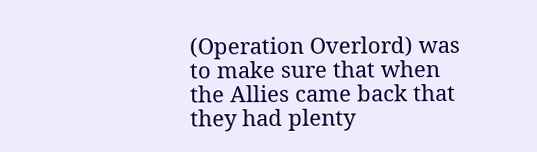(Operation Overlord) was to make sure that when the Allies came back that they had plenty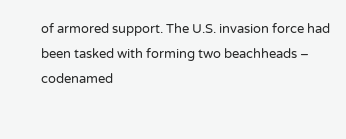of armored support. The U.S. invasion force had been tasked with forming two beachheads – codenamed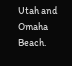Utah and Omaha Beach.